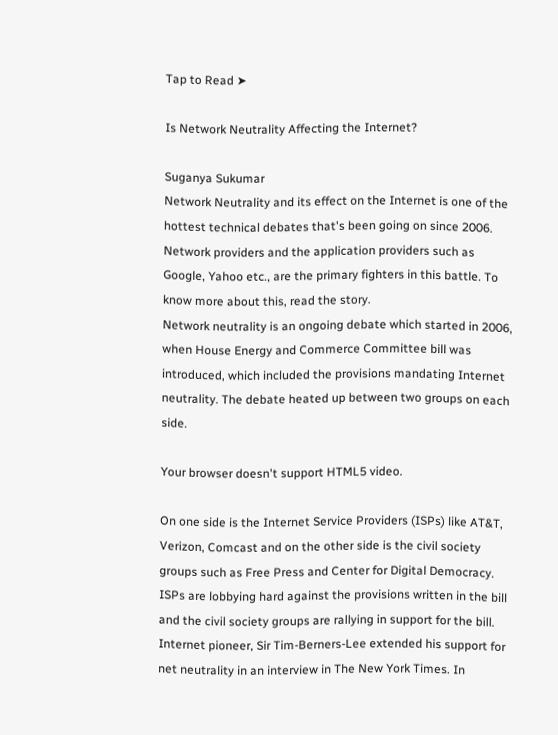Tap to Read ➤

Is Network Neutrality Affecting the Internet?

Suganya Sukumar
Network Neutrality and its effect on the Internet is one of the hottest technical debates that's been going on since 2006. Network providers and the application providers such as Google, Yahoo etc., are the primary fighters in this battle. To know more about this, read the story.
Network neutrality is an ongoing debate which started in 2006, when House Energy and Commerce Committee bill was introduced, which included the provisions mandating Internet neutrality. The debate heated up between two groups on each side.

Your browser doesn't support HTML5 video.

On one side is the Internet Service Providers (ISPs) like AT&T, Verizon, Comcast and on the other side is the civil society groups such as Free Press and Center for Digital Democracy. ISPs are lobbying hard against the provisions written in the bill and the civil society groups are rallying in support for the bill.
Internet pioneer, Sir Tim-Berners-Lee extended his support for net neutrality in an interview in The New York Times. In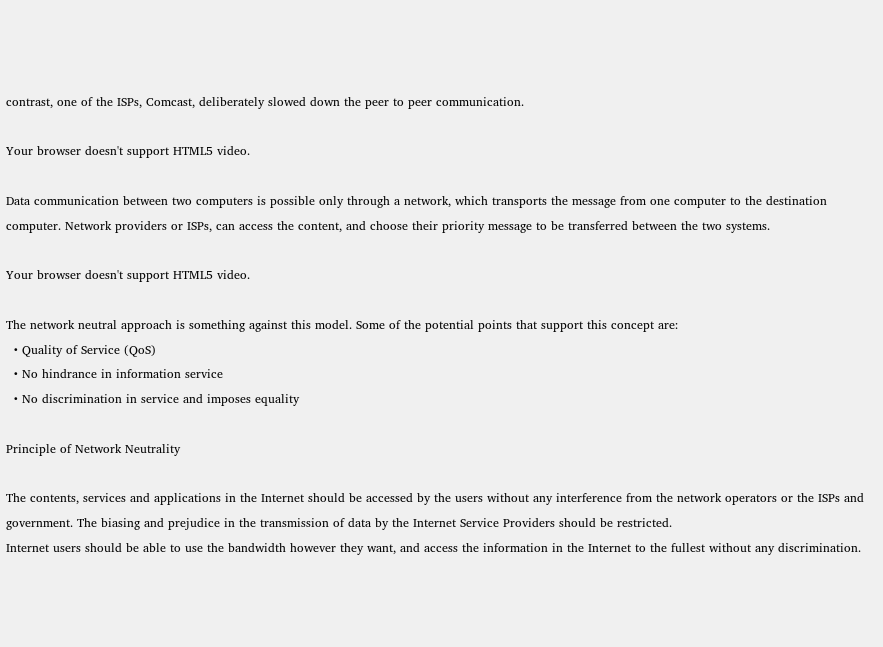contrast, one of the ISPs, Comcast, deliberately slowed down the peer to peer communication.

Your browser doesn't support HTML5 video.

Data communication between two computers is possible only through a network, which transports the message from one computer to the destination computer. Network providers or ISPs, can access the content, and choose their priority message to be transferred between the two systems.

Your browser doesn't support HTML5 video.

The network neutral approach is something against this model. Some of the potential points that support this concept are:
  • Quality of Service (QoS)
  • No hindrance in information service
  • No discrimination in service and imposes equality

Principle of Network Neutrality

The contents, services and applications in the Internet should be accessed by the users without any interference from the network operators or the ISPs and government. The biasing and prejudice in the transmission of data by the Internet Service Providers should be restricted.
Internet users should be able to use the bandwidth however they want, and access the information in the Internet to the fullest without any discrimination.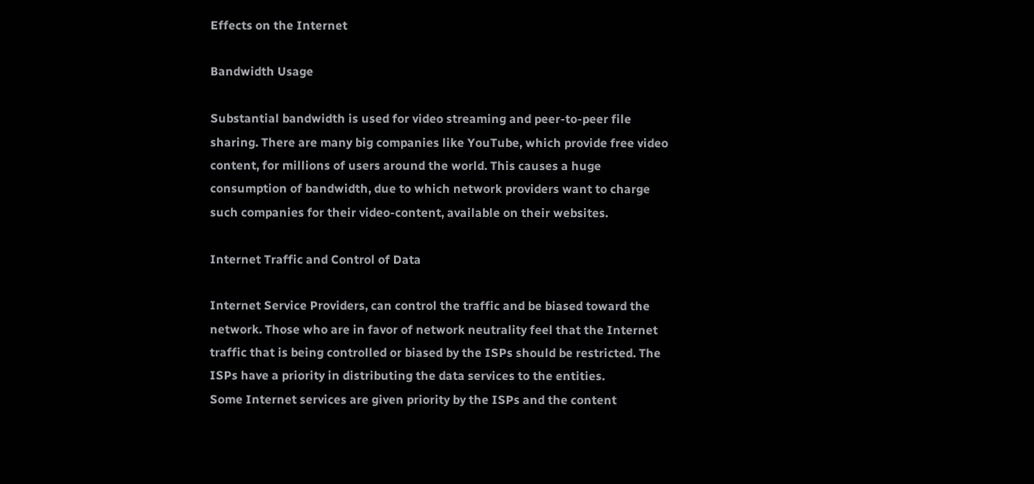Effects on the Internet

Bandwidth Usage

Substantial bandwidth is used for video streaming and peer-to-peer file sharing. There are many big companies like YouTube, which provide free video content, for millions of users around the world. This causes a huge consumption of bandwidth, due to which network providers want to charge such companies for their video-content, available on their websites.

Internet Traffic and Control of Data

Internet Service Providers, can control the traffic and be biased toward the network. Those who are in favor of network neutrality feel that the Internet traffic that is being controlled or biased by the ISPs should be restricted. The ISPs have a priority in distributing the data services to the entities.
Some Internet services are given priority by the ISPs and the content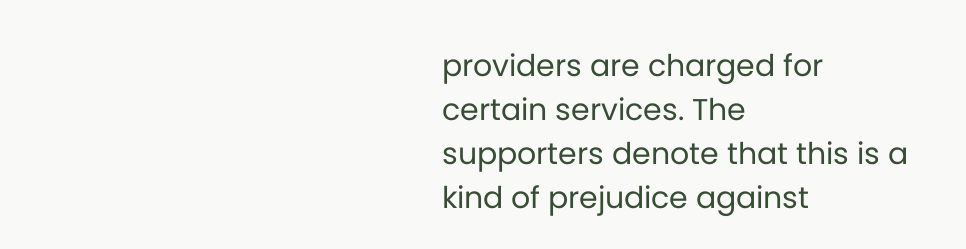providers are charged for certain services. The supporters denote that this is a kind of prejudice against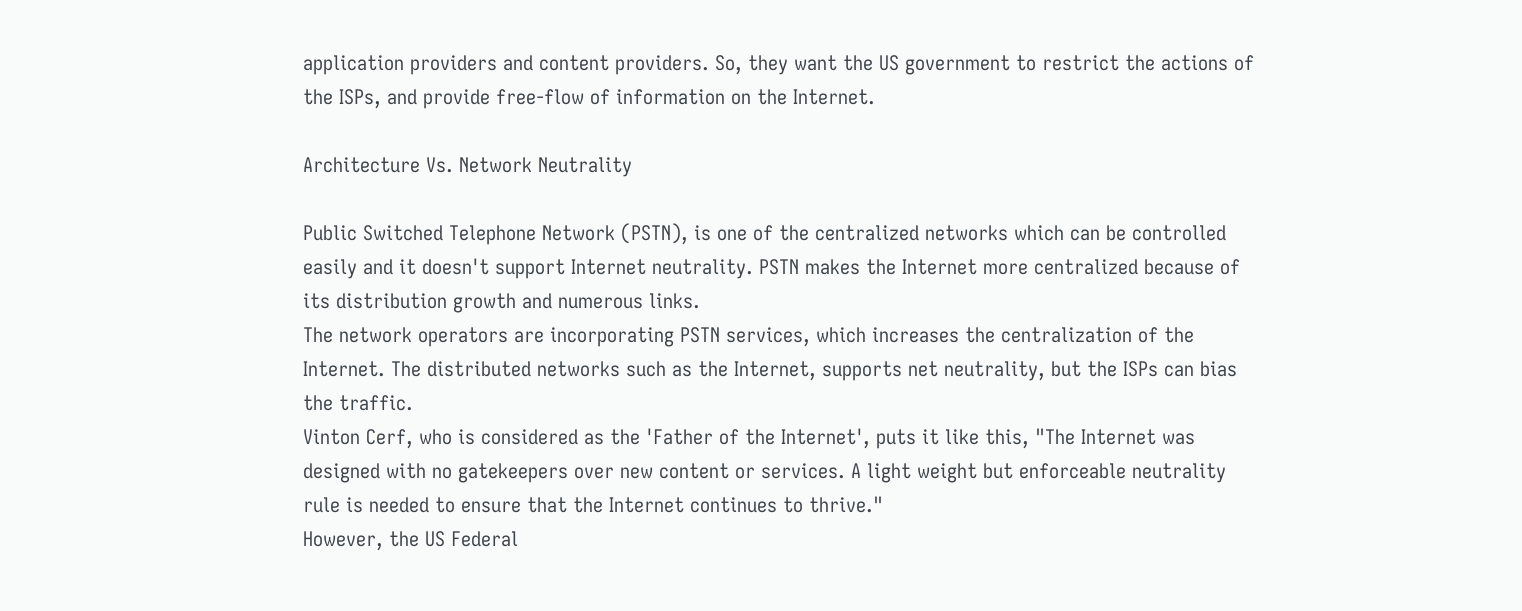application providers and content providers. So, they want the US government to restrict the actions of the ISPs, and provide free-flow of information on the Internet.

Architecture Vs. Network Neutrality

Public Switched Telephone Network (PSTN), is one of the centralized networks which can be controlled easily and it doesn't support Internet neutrality. PSTN makes the Internet more centralized because of its distribution growth and numerous links.
The network operators are incorporating PSTN services, which increases the centralization of the Internet. The distributed networks such as the Internet, supports net neutrality, but the ISPs can bias the traffic.
Vinton Cerf, who is considered as the 'Father of the Internet', puts it like this, "The Internet was designed with no gatekeepers over new content or services. A light weight but enforceable neutrality rule is needed to ensure that the Internet continues to thrive."
However, the US Federal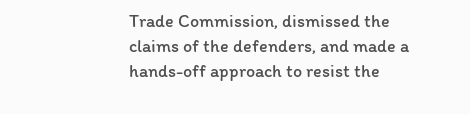Trade Commission, dismissed the claims of the defenders, and made a hands-off approach to resist the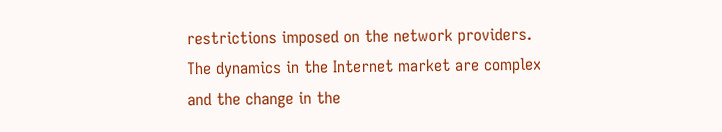restrictions imposed on the network providers. The dynamics in the Internet market are complex and the change in the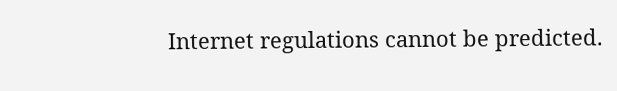Internet regulations cannot be predicted.